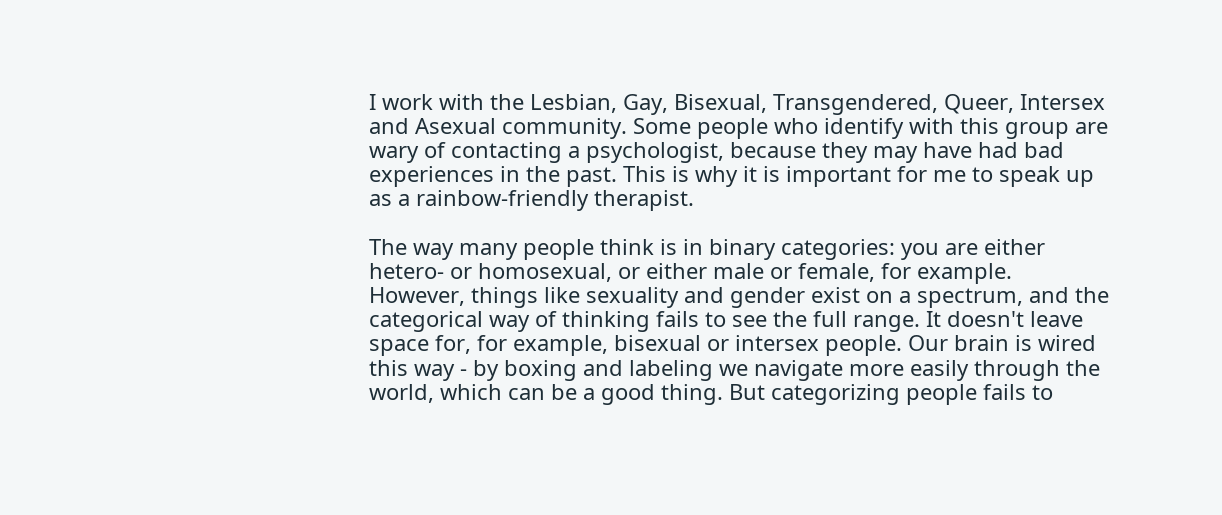I work with the Lesbian, Gay, Bisexual, Transgendered, Queer, Intersex and Asexual community. Some people who identify with this group are wary of contacting a psychologist, because they may have had bad experiences in the past. This is why it is important for me to speak up as a rainbow-friendly therapist.

The way many people think is in binary categories: you are either hetero- or homosexual, or either male or female, for example. However, things like sexuality and gender exist on a spectrum, and the categorical way of thinking fails to see the full range. It doesn't leave space for, for example, bisexual or intersex people. Our brain is wired this way - by boxing and labeling we navigate more easily through the world, which can be a good thing. But categorizing people fails to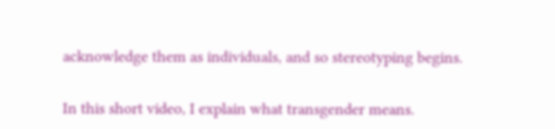acknowledge them as individuals, and so stereotyping begins.


In this short video, I explain what transgender means.